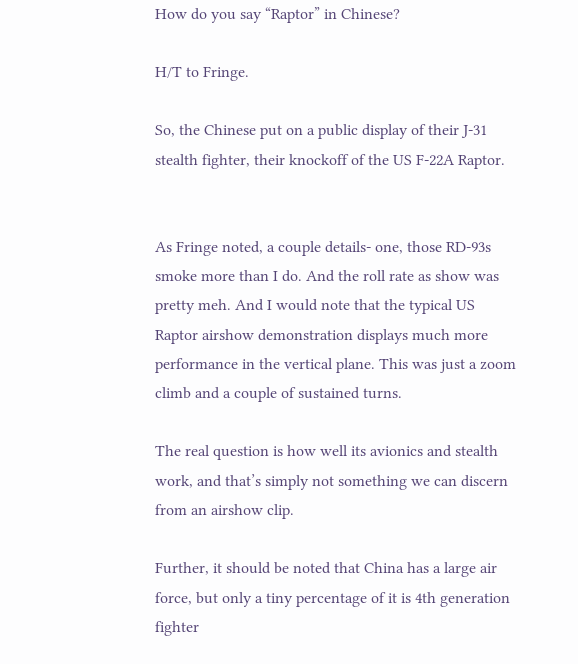How do you say “Raptor” in Chinese?

H/T to Fringe.

So, the Chinese put on a public display of their J-31 stealth fighter, their knockoff of the US F-22A Raptor.


As Fringe noted, a couple details- one, those RD-93s smoke more than I do. And the roll rate as show was pretty meh. And I would note that the typical US Raptor airshow demonstration displays much more performance in the vertical plane. This was just a zoom climb and a couple of sustained turns.

The real question is how well its avionics and stealth work, and that’s simply not something we can discern from an airshow clip.

Further, it should be noted that China has a large air force, but only a tiny percentage of it is 4th generation fighter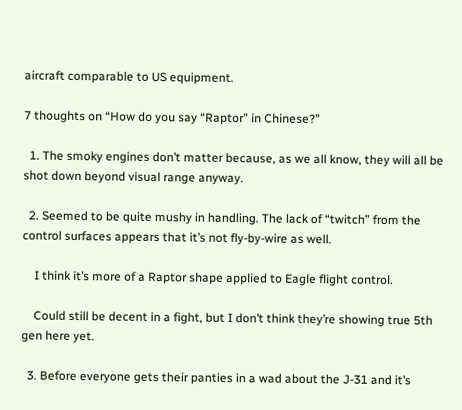aircraft comparable to US equipment.

7 thoughts on “How do you say “Raptor” in Chinese?”

  1. The smoky engines don’t matter because, as we all know, they will all be shot down beyond visual range anyway.

  2. Seemed to be quite mushy in handling. The lack of “twitch” from the control surfaces appears that it’s not fly-by-wire as well.

    I think it’s more of a Raptor shape applied to Eagle flight control.

    Could still be decent in a fight, but I don’t think they’re showing true 5th gen here yet.

  3. Before everyone gets their panties in a wad about the J-31 and it’s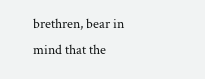brethren, bear in mind that the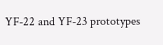YF-22 and YF-23 prototypes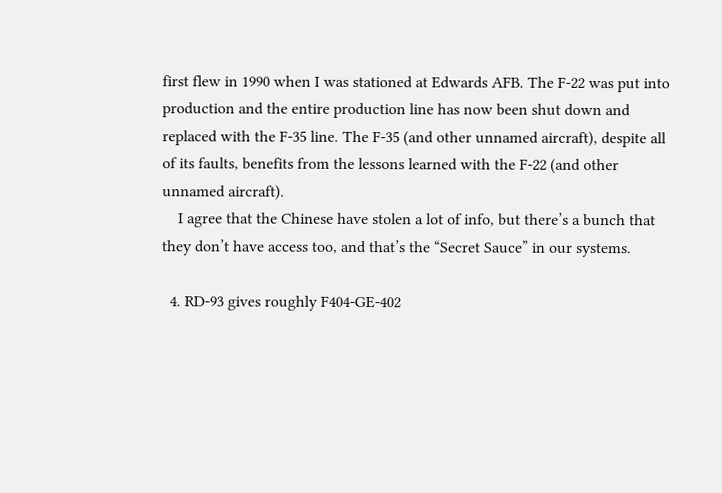first flew in 1990 when I was stationed at Edwards AFB. The F-22 was put into production and the entire production line has now been shut down and replaced with the F-35 line. The F-35 (and other unnamed aircraft), despite all of its faults, benefits from the lessons learned with the F-22 (and other unnamed aircraft).
    I agree that the Chinese have stolen a lot of info, but there’s a bunch that they don’t have access too, and that’s the “Secret Sauce” in our systems.

  4. RD-93 gives roughly F404-GE-402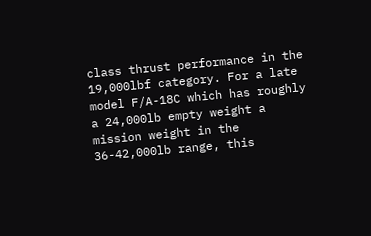class thrust performance in the 19,000lbf category. For a late model F/A-18C which has roughly a 24,000lb empty weight a mission weight in the 36-42,000lb range, this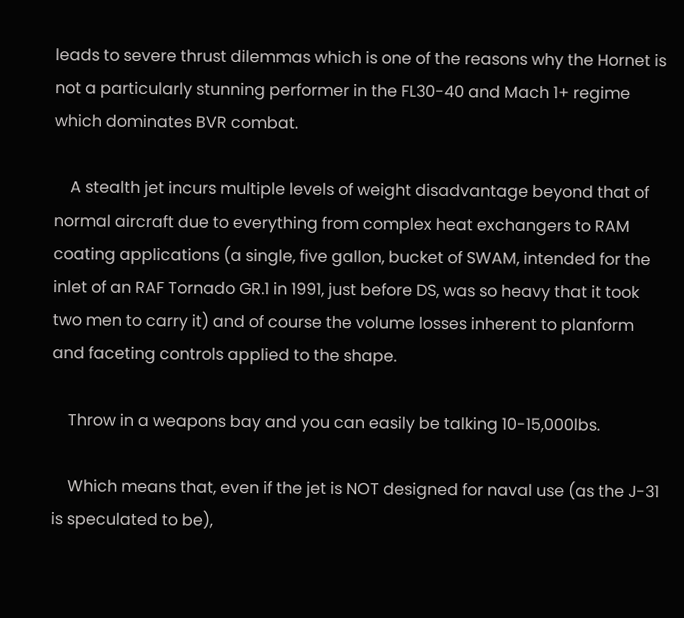leads to severe thrust dilemmas which is one of the reasons why the Hornet is not a particularly stunning performer in the FL30-40 and Mach 1+ regime which dominates BVR combat.

    A stealth jet incurs multiple levels of weight disadvantage beyond that of normal aircraft due to everything from complex heat exchangers to RAM coating applications (a single, five gallon, bucket of SWAM, intended for the inlet of an RAF Tornado GR.1 in 1991, just before DS, was so heavy that it took two men to carry it) and of course the volume losses inherent to planform and faceting controls applied to the shape.

    Throw in a weapons bay and you can easily be talking 10-15,000lbs.

    Which means that, even if the jet is NOT designed for naval use (as the J-31 is speculated to be),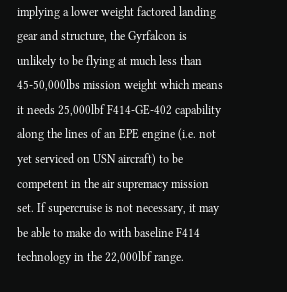implying a lower weight factored landing gear and structure, the Gyrfalcon is unlikely to be flying at much less than 45-50,000lbs mission weight which means it needs 25,000lbf F414-GE-402 capability along the lines of an EPE engine (i.e. not yet serviced on USN aircraft) to be competent in the air supremacy mission set. If supercruise is not necessary, it may be able to make do with baseline F414 technology in the 22,000lbf range.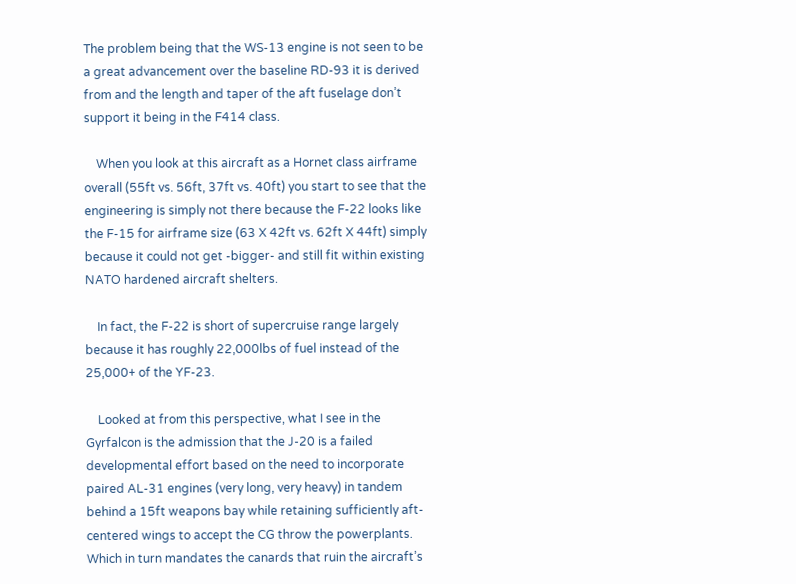The problem being that the WS-13 engine is not seen to be a great advancement over the baseline RD-93 it is derived from and the length and taper of the aft fuselage don’t support it being in the F414 class.

    When you look at this aircraft as a Hornet class airframe overall (55ft vs. 56ft, 37ft vs. 40ft) you start to see that the engineering is simply not there because the F-22 looks like the F-15 for airframe size (63 X 42ft vs. 62ft X 44ft) simply because it could not get -bigger- and still fit within existing NATO hardened aircraft shelters.

    In fact, the F-22 is short of supercruise range largely because it has roughly 22,000lbs of fuel instead of the 25,000+ of the YF-23.

    Looked at from this perspective, what I see in the Gyrfalcon is the admission that the J-20 is a failed developmental effort based on the need to incorporate paired AL-31 engines (very long, very heavy) in tandem behind a 15ft weapons bay while retaining sufficiently aft-centered wings to accept the CG throw the powerplants. Which in turn mandates the canards that ruin the aircraft’s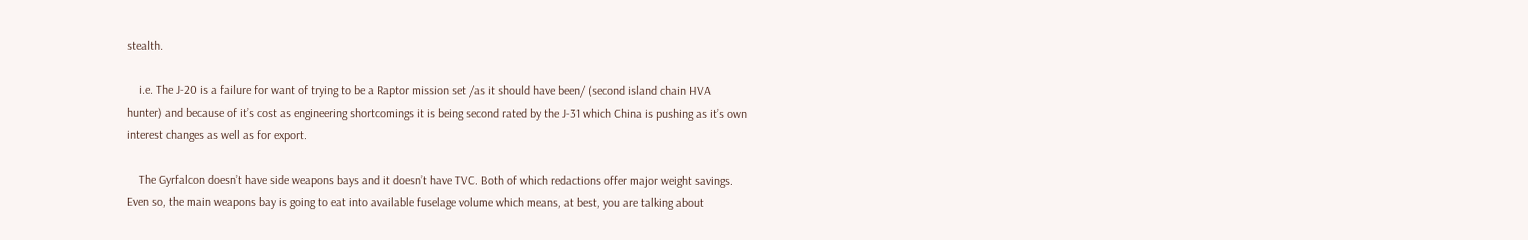stealth.

    i.e. The J-20 is a failure for want of trying to be a Raptor mission set /as it should have been/ (second island chain HVA hunter) and because of it’s cost as engineering shortcomings it is being second rated by the J-31 which China is pushing as it’s own interest changes as well as for export.

    The Gyrfalcon doesn’t have side weapons bays and it doesn’t have TVC. Both of which redactions offer major weight savings. Even so, the main weapons bay is going to eat into available fuselage volume which means, at best, you are talking about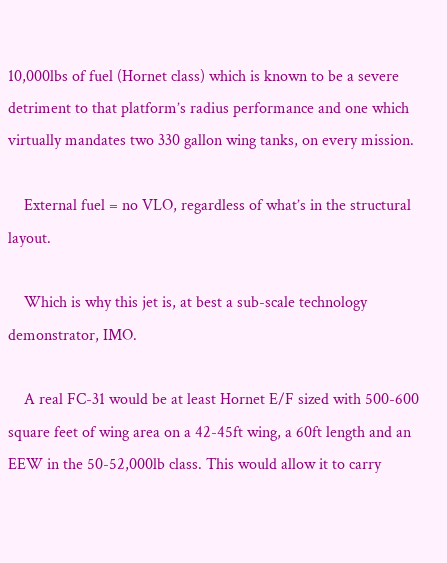10,000lbs of fuel (Hornet class) which is known to be a severe detriment to that platform’s radius performance and one which virtually mandates two 330 gallon wing tanks, on every mission.

    External fuel = no VLO, regardless of what’s in the structural layout.

    Which is why this jet is, at best a sub-scale technology demonstrator, IMO.

    A real FC-31 would be at least Hornet E/F sized with 500-600 square feet of wing area on a 42-45ft wing, a 60ft length and an EEW in the 50-52,000lb class. This would allow it to carry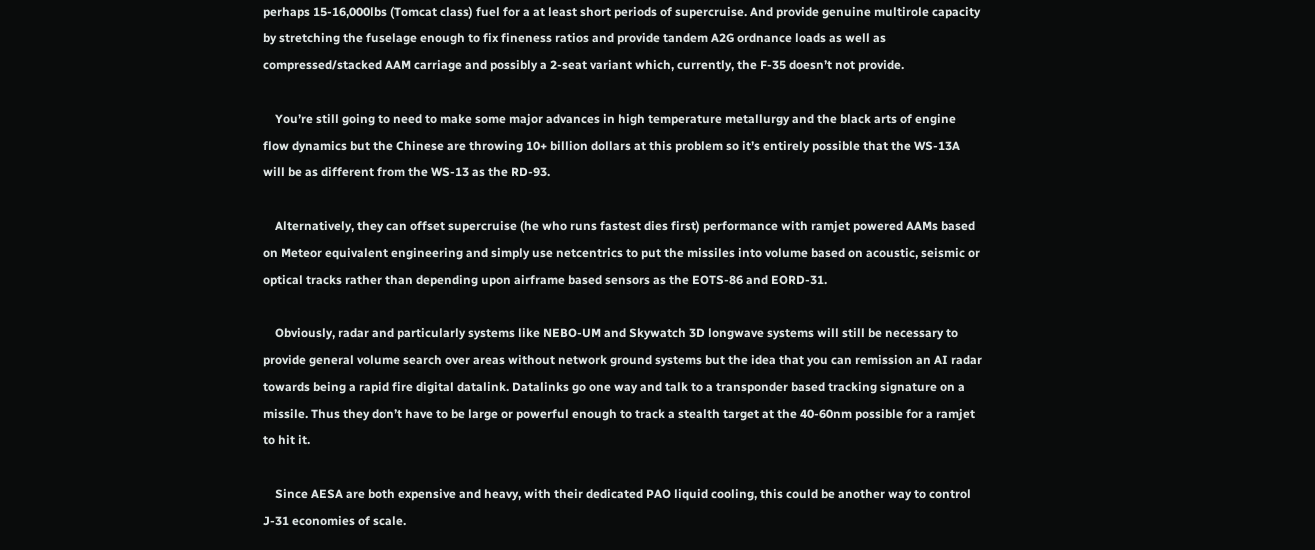perhaps 15-16,000lbs (Tomcat class) fuel for a at least short periods of supercruise. And provide genuine multirole capacity by stretching the fuselage enough to fix fineness ratios and provide tandem A2G ordnance loads as well as compressed/stacked AAM carriage and possibly a 2-seat variant which, currently, the F-35 doesn’t not provide.

    You’re still going to need to make some major advances in high temperature metallurgy and the black arts of engine flow dynamics but the Chinese are throwing 10+ billion dollars at this problem so it’s entirely possible that the WS-13A will be as different from the WS-13 as the RD-93.

    Alternatively, they can offset supercruise (he who runs fastest dies first) performance with ramjet powered AAMs based on Meteor equivalent engineering and simply use netcentrics to put the missiles into volume based on acoustic, seismic or optical tracks rather than depending upon airframe based sensors as the EOTS-86 and EORD-31.

    Obviously, radar and particularly systems like NEBO-UM and Skywatch 3D longwave systems will still be necessary to provide general volume search over areas without network ground systems but the idea that you can remission an AI radar towards being a rapid fire digital datalink. Datalinks go one way and talk to a transponder based tracking signature on a missile. Thus they don’t have to be large or powerful enough to track a stealth target at the 40-60nm possible for a ramjet to hit it.

    Since AESA are both expensive and heavy, with their dedicated PAO liquid cooling, this could be another way to control J-31 economies of scale.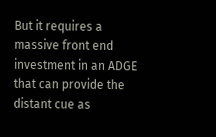But it requires a massive front end investment in an ADGE that can provide the distant cue as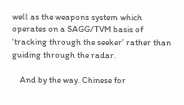well as the weapons system which operates on a SAGG/TVM basis of ‘tracking through the seeker’ rather than guiding through the radar.

    And by the way. Chinese for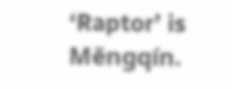‘Raptor’ is Měngqín.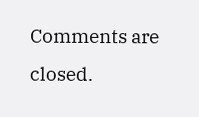Comments are closed.